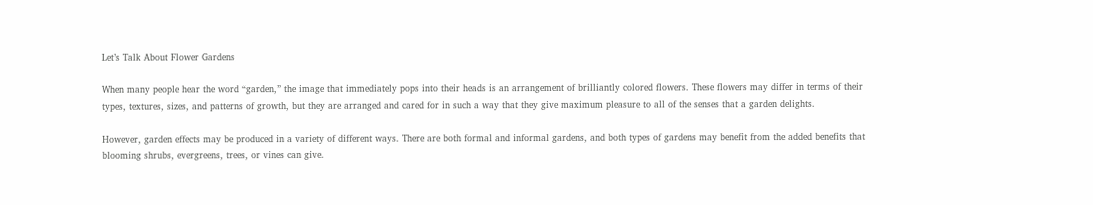Let’s Talk About Flower Gardens

When many people hear the word “garden,” the image that immediately pops into their heads is an arrangement of brilliantly colored flowers. These flowers may differ in terms of their types, textures, sizes, and patterns of growth, but they are arranged and cared for in such a way that they give maximum pleasure to all of the senses that a garden delights.

However, garden effects may be produced in a variety of different ways. There are both formal and informal gardens, and both types of gardens may benefit from the added benefits that blooming shrubs, evergreens, trees, or vines can give.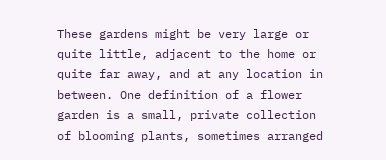These gardens might be very large or quite little, adjacent to the home or quite far away, and at any location in between. One definition of a flower garden is a small, private collection of blooming plants, sometimes arranged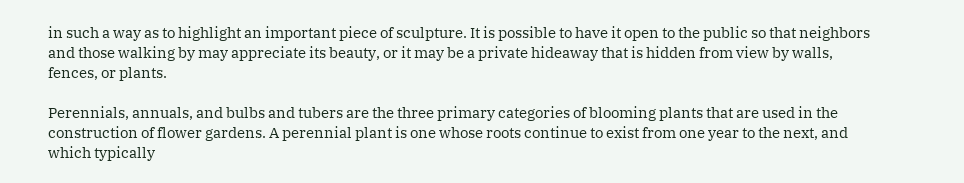in such a way as to highlight an important piece of sculpture. It is possible to have it open to the public so that neighbors and those walking by may appreciate its beauty, or it may be a private hideaway that is hidden from view by walls, fences, or plants.

Perennials, annuals, and bulbs and tubers are the three primary categories of blooming plants that are used in the construction of flower gardens. A perennial plant is one whose roots continue to exist from one year to the next, and which typically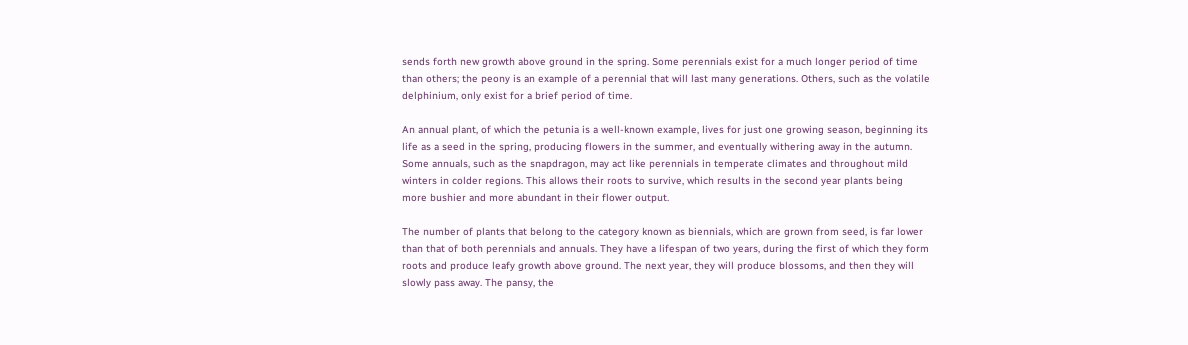sends forth new growth above ground in the spring. Some perennials exist for a much longer period of time than others; the peony is an example of a perennial that will last many generations. Others, such as the volatile delphinium, only exist for a brief period of time.

An annual plant, of which the petunia is a well-known example, lives for just one growing season, beginning its life as a seed in the spring, producing flowers in the summer, and eventually withering away in the autumn. Some annuals, such as the snapdragon, may act like perennials in temperate climates and throughout mild winters in colder regions. This allows their roots to survive, which results in the second year plants being more bushier and more abundant in their flower output.

The number of plants that belong to the category known as biennials, which are grown from seed, is far lower than that of both perennials and annuals. They have a lifespan of two years, during the first of which they form roots and produce leafy growth above ground. The next year, they will produce blossoms, and then they will slowly pass away. The pansy, the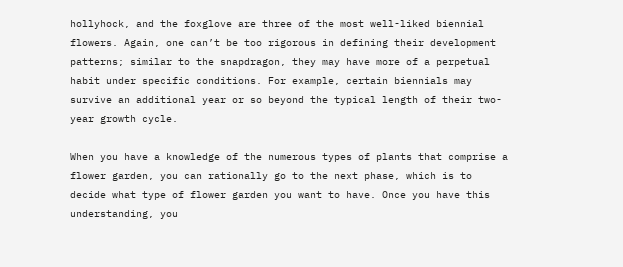hollyhock, and the foxglove are three of the most well-liked biennial flowers. Again, one can’t be too rigorous in defining their development patterns; similar to the snapdragon, they may have more of a perpetual habit under specific conditions. For example, certain biennials may survive an additional year or so beyond the typical length of their two-year growth cycle.

When you have a knowledge of the numerous types of plants that comprise a flower garden, you can rationally go to the next phase, which is to decide what type of flower garden you want to have. Once you have this understanding, you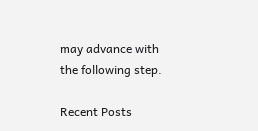may advance with the following step.

Recent Posts